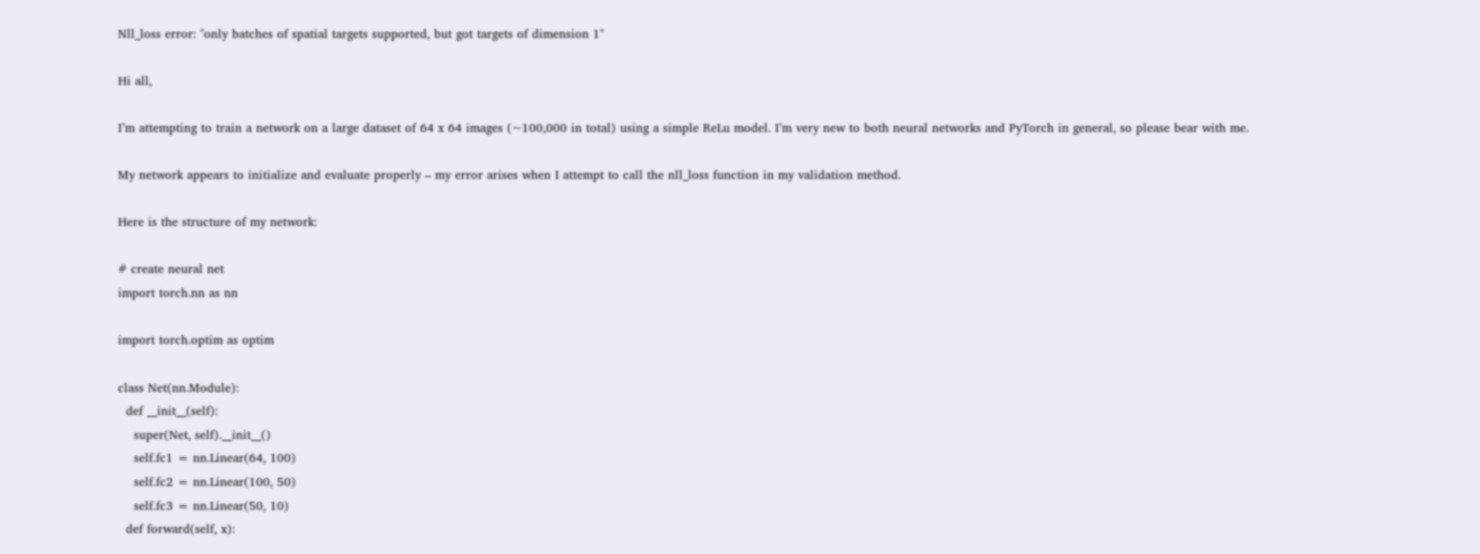Nll_loss error: "only batches of spatial targets supported, but got targets of dimension 1"

Hi all,

I’m attempting to train a network on a large dataset of 64 x 64 images (~100,000 in total) using a simple ReLu model. I’m very new to both neural networks and PyTorch in general, so please bear with me.

My network appears to initialize and evaluate properly – my error arises when I attempt to call the nll_loss function in my validation method.

Here is the structure of my network:

# create neural net
import torch.nn as nn

import torch.optim as optim

class Net(nn.Module):
  def __init__(self):
    super(Net, self).__init__()
    self.fc1 = nn.Linear(64, 100)
    self.fc2 = nn.Linear(100, 50)
    self.fc3 = nn.Linear(50, 10)
  def forward(self, x):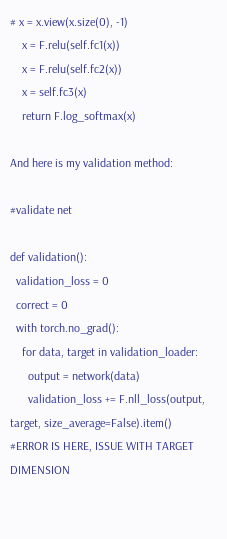# x = x.view(x.size(0), -1)
    x = F.relu(self.fc1(x))
    x = F.relu(self.fc2(x))
    x = self.fc3(x)
    return F.log_softmax(x)

And here is my validation method:

#validate net

def validation():
  validation_loss = 0
  correct = 0
  with torch.no_grad():
    for data, target in validation_loader:
      output = network(data)
      validation_loss += F.nll_loss(output, target, size_average=False).item() #ERROR IS HERE, ISSUE WITH TARGET DIMENSION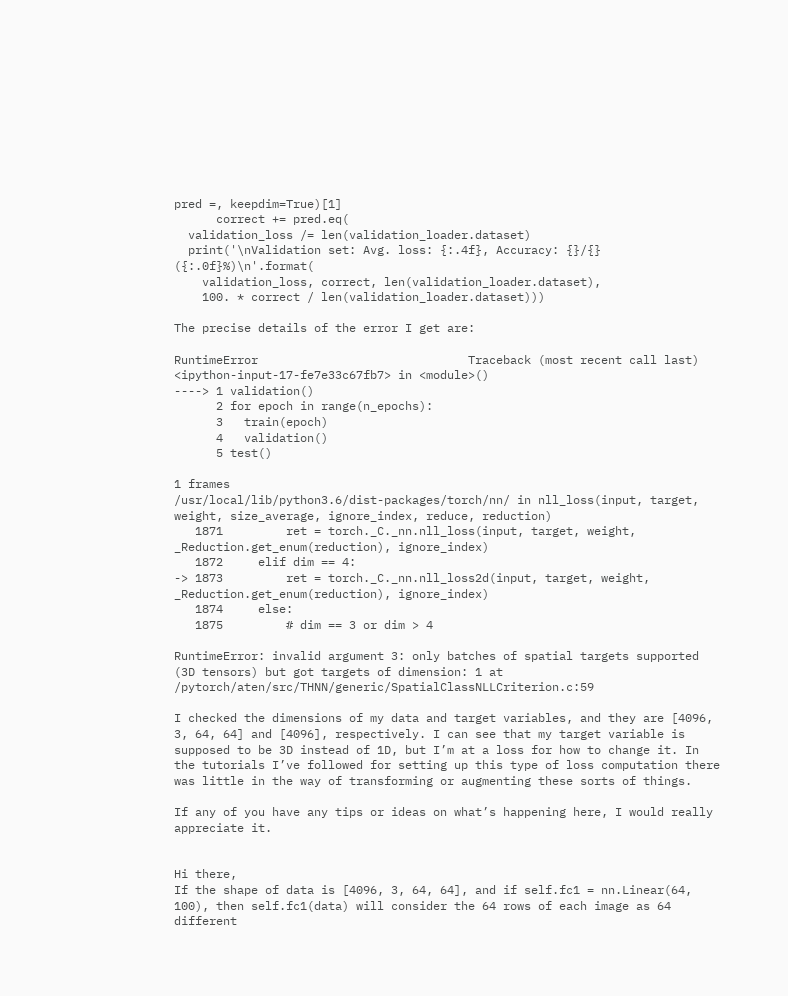pred =, keepdim=True)[1]
      correct += pred.eq(
  validation_loss /= len(validation_loader.dataset)
  print('\nValidation set: Avg. loss: {:.4f}, Accuracy: {}/{} ({:.0f}%)\n'.format(
    validation_loss, correct, len(validation_loader.dataset),
    100. * correct / len(validation_loader.dataset)))

The precise details of the error I get are:

RuntimeError                              Traceback (most recent call last)
<ipython-input-17-fe7e33c67fb7> in <module>()
----> 1 validation()
      2 for epoch in range(n_epochs):
      3   train(epoch)
      4   validation()
      5 test()

1 frames
/usr/local/lib/python3.6/dist-packages/torch/nn/ in nll_loss(input, target, weight, size_average, ignore_index, reduce, reduction)
   1871         ret = torch._C._nn.nll_loss(input, target, weight, _Reduction.get_enum(reduction), ignore_index)
   1872     elif dim == 4:
-> 1873         ret = torch._C._nn.nll_loss2d(input, target, weight, _Reduction.get_enum(reduction), ignore_index)
   1874     else:
   1875         # dim == 3 or dim > 4

RuntimeError: invalid argument 3: only batches of spatial targets supported (3D tensors) but got targets of dimension: 1 at /pytorch/aten/src/THNN/generic/SpatialClassNLLCriterion.c:59

I checked the dimensions of my data and target variables, and they are [4096, 3, 64, 64] and [4096], respectively. I can see that my target variable is supposed to be 3D instead of 1D, but I’m at a loss for how to change it. In the tutorials I’ve followed for setting up this type of loss computation there was little in the way of transforming or augmenting these sorts of things.

If any of you have any tips or ideas on what’s happening here, I would really appreciate it.


Hi there,
If the shape of data is [4096, 3, 64, 64], and if self.fc1 = nn.Linear(64, 100), then self.fc1(data) will consider the 64 rows of each image as 64 different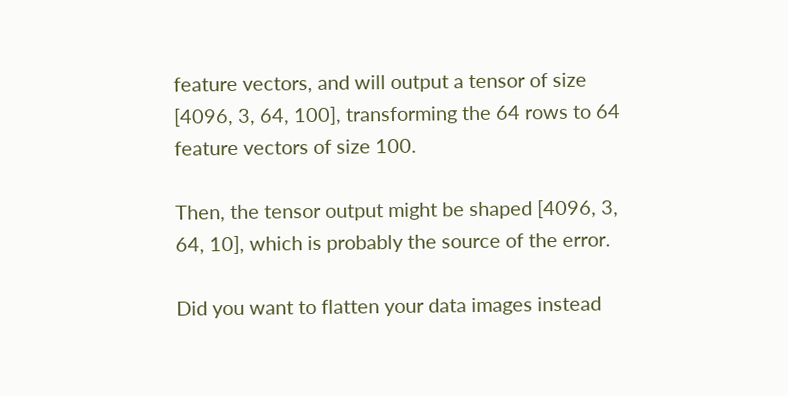feature vectors, and will output a tensor of size [4096, 3, 64, 100], transforming the 64 rows to 64 feature vectors of size 100.

Then, the tensor output might be shaped [4096, 3, 64, 10], which is probably the source of the error.

Did you want to flatten your data images instead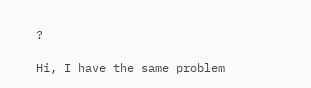?

Hi, I have the same problem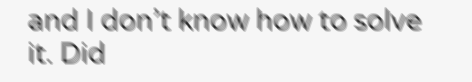and I don’t know how to solve it. Did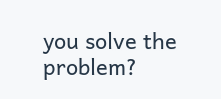you solve the problem?